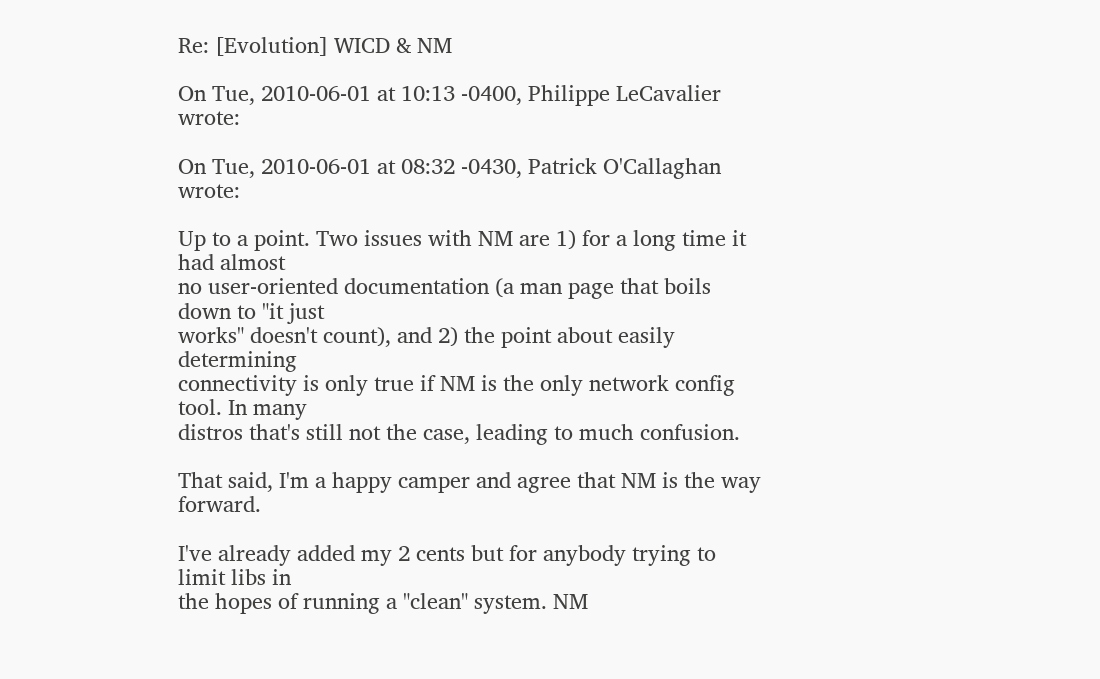Re: [Evolution] WICD & NM

On Tue, 2010-06-01 at 10:13 -0400, Philippe LeCavalier wrote:

On Tue, 2010-06-01 at 08:32 -0430, Patrick O'Callaghan wrote:

Up to a point. Two issues with NM are 1) for a long time it had almost
no user-oriented documentation (a man page that boils down to "it just
works" doesn't count), and 2) the point about easily determining
connectivity is only true if NM is the only network config tool. In many
distros that's still not the case, leading to much confusion.

That said, I'm a happy camper and agree that NM is the way forward.

I've already added my 2 cents but for anybody trying to limit libs in
the hopes of running a "clean" system. NM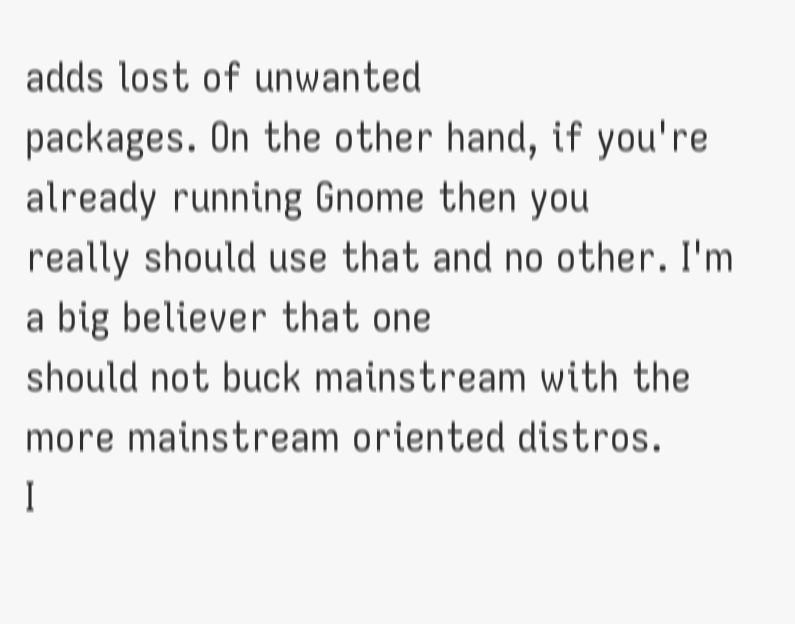adds lost of unwanted
packages. On the other hand, if you're already running Gnome then you
really should use that and no other. I'm a big believer that one
should not buck mainstream with the more mainstream oriented distros.
I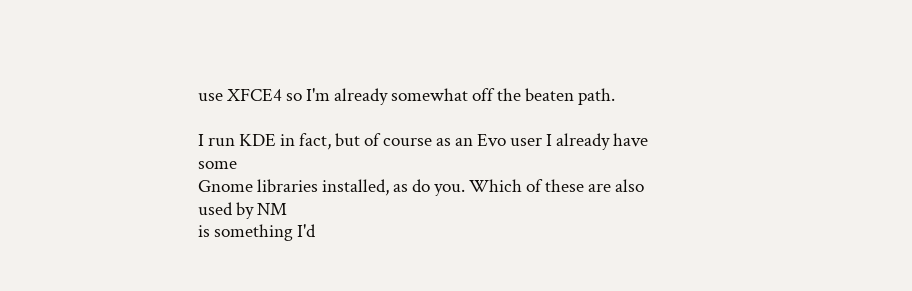use XFCE4 so I'm already somewhat off the beaten path.

I run KDE in fact, but of course as an Evo user I already have some
Gnome libraries installed, as do you. Which of these are also used by NM
is something I'd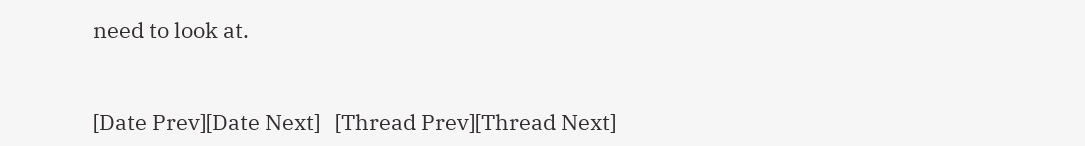need to look at.


[Date Prev][Date Next]   [Thread Prev][Thread Next]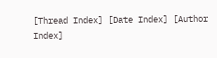[Thread Index] [Date Index] [Author Index]